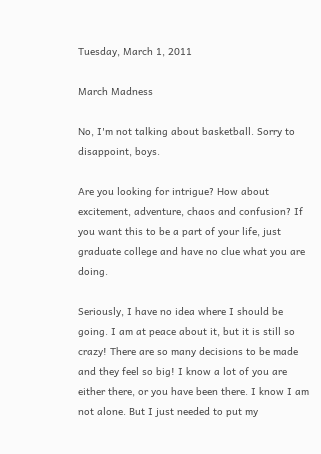Tuesday, March 1, 2011

March Madness

No, I'm not talking about basketball. Sorry to disappoint, boys.

Are you looking for intrigue? How about excitement, adventure, chaos and confusion? If you want this to be a part of your life, just graduate college and have no clue what you are doing.

Seriously, I have no idea where I should be going. I am at peace about it, but it is still so crazy! There are so many decisions to be made and they feel so big! I know a lot of you are either there, or you have been there. I know I am not alone. But I just needed to put my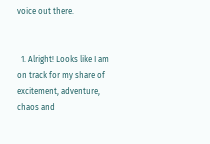voice out there.


  1. Alright! Looks like I am on track for my share of excitement, adventure, chaos and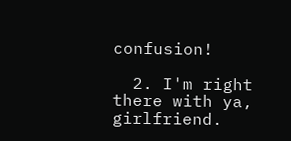confusion!

  2. I'm right there with ya, girlfriend.